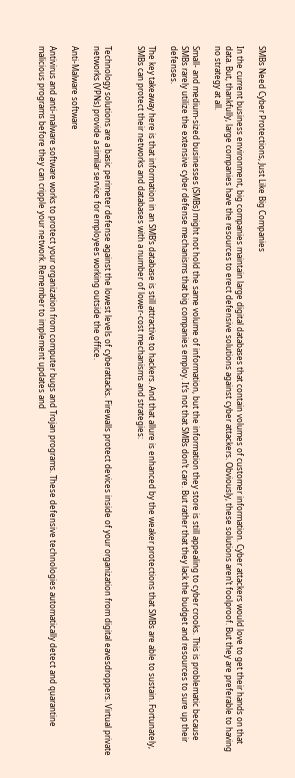SMBs Need Cyber Protections, Just Like Big Companies

In the current business environment, big companies maintain large digital databases that contain volumes of customer information. Cyber attackers would love to get their hands on that data. But, thankfully, large companies have the resources to erect defensive solutions against cyber attackers. Obviously, these solutions aren’t foolproof. But they are preferable to having no strategy at all.

Small- and medium-sized businesses (SMBs) might not hold the same volume of information, but the information they store is still appealing to cyber crooks. This is problematic because SMBs rarely utilize the extensive cyber defense mechanisms that big companies employ. It’s not that SMBs don’t care. But rather that they lack the budget and resources to sure up their defenses.

The key takeaway here is that information in an SMB’s database is still attractive to hackers. And that allure is enhanced by the weaker protections that SMBs are able to sustain. Fortunately, SMBs can protect their networks and databases with a number of lower-cost mechanisms and strategies:


Technology solutions are a basic perimeter defense against the lowest levels of cyberattacks. Firewalls protect devices inside of your organization from digital eavesdroppers. Virtual private networks (VPNs) provide a similar service for employees working outside the office.

Anti-Malware software

Antivirus and anti-malware software works to protect your organization from computer bugs and Trojan programs. These defensive technologies automatically detect and quarantine malicious programs before they can cripple your network. Remember to implement updates and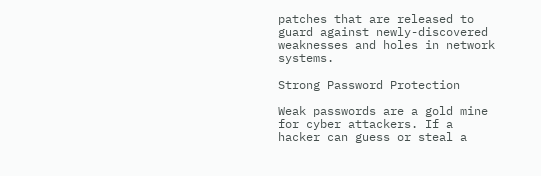patches that are released to guard against newly-discovered weaknesses and holes in network systems.

Strong Password Protection

Weak passwords are a gold mine for cyber attackers. If a hacker can guess or steal a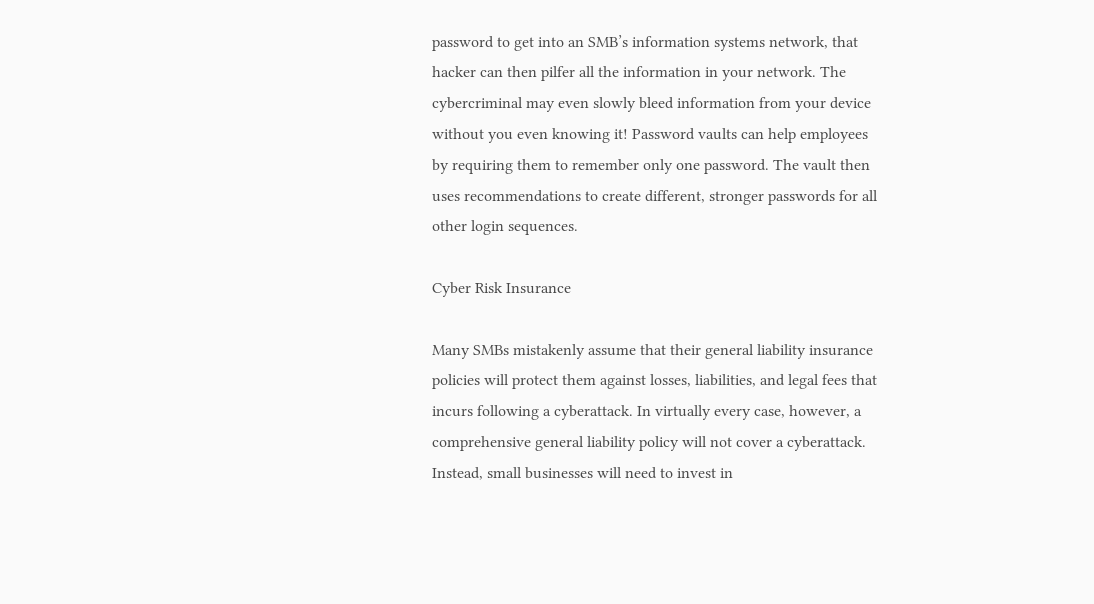password to get into an SMB’s information systems network, that hacker can then pilfer all the information in your network. The cybercriminal may even slowly bleed information from your device without you even knowing it! Password vaults can help employees by requiring them to remember only one password. The vault then uses recommendations to create different, stronger passwords for all other login sequences.

Cyber Risk Insurance

Many SMBs mistakenly assume that their general liability insurance policies will protect them against losses, liabilities, and legal fees that incurs following a cyberattack. In virtually every case, however, a comprehensive general liability policy will not cover a cyberattack. Instead, small businesses will need to invest in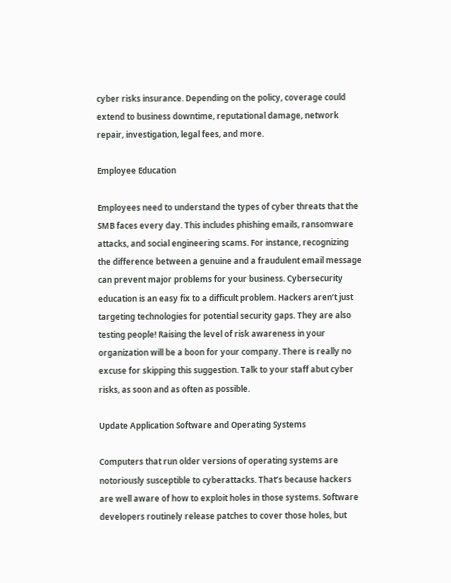cyber risks insurance. Depending on the policy, coverage could extend to business downtime, reputational damage, network repair, investigation, legal fees, and more.

Employee Education

Employees need to understand the types of cyber threats that the SMB faces every day. This includes phishing emails, ransomware attacks, and social engineering scams. For instance, recognizing the difference between a genuine and a fraudulent email message can prevent major problems for your business. Cybersecurity education is an easy fix to a difficult problem. Hackers aren’t just targeting technologies for potential security gaps. They are also testing people! Raising the level of risk awareness in your organization will be a boon for your company. There is really no excuse for skipping this suggestion. Talk to your staff abut cyber risks, as soon and as often as possible.

Update Application Software and Operating Systems

Computers that run older versions of operating systems are notoriously susceptible to cyberattacks. That’s because hackers are well aware of how to exploit holes in those systems. Software developers routinely release patches to cover those holes, but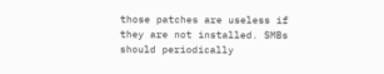those patches are useless if they are not installed. SMBs should periodically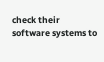check their software systems to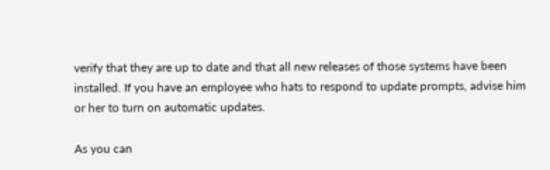verify that they are up to date and that all new releases of those systems have been installed. If you have an employee who hats to respond to update prompts, advise him or her to turn on automatic updates.

As you can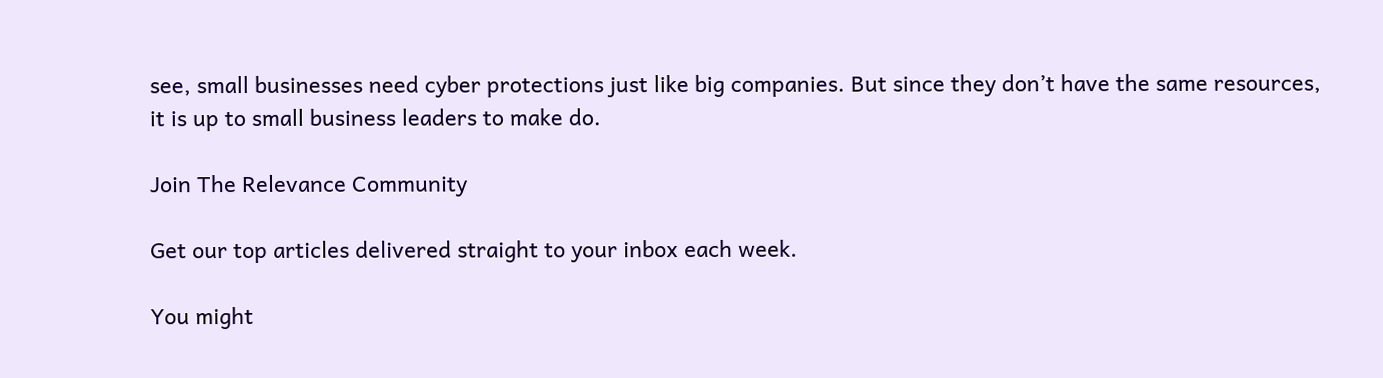see, small businesses need cyber protections just like big companies. But since they don’t have the same resources, it is up to small business leaders to make do.

Join The Relevance Community

Get our top articles delivered straight to your inbox each week.

You might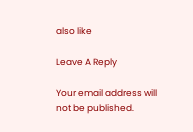also like

Leave A Reply

Your email address will not be published.